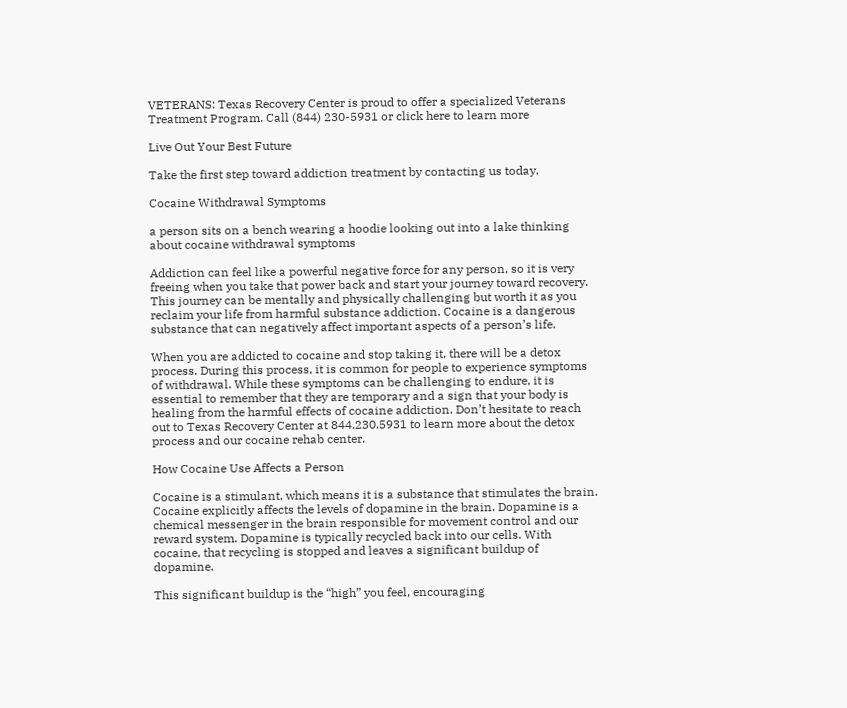VETERANS: Texas Recovery Center is proud to offer a specialized Veterans Treatment Program. Call (844) 230-5931 or click here to learn more

Live Out Your Best Future

Take the first step toward addiction treatment by contacting us today.

Cocaine Withdrawal Symptoms

a person sits on a bench wearing a hoodie looking out into a lake thinking about cocaine withdrawal symptoms

Addiction can feel like a powerful negative force for any person, so it is very freeing when you take that power back and start your journey toward recovery. This journey can be mentally and physically challenging but worth it as you reclaim your life from harmful substance addiction. Cocaine is a dangerous substance that can negatively affect important aspects of a person’s life.

When you are addicted to cocaine and stop taking it, there will be a detox process. During this process, it is common for people to experience symptoms of withdrawal. While these symptoms can be challenging to endure, it is essential to remember that they are temporary and a sign that your body is healing from the harmful effects of cocaine addiction. Don’t hesitate to reach out to Texas Recovery Center at 844.230.5931 to learn more about the detox process and our cocaine rehab center.

How Cocaine Use Affects a Person

Cocaine is a stimulant, which means it is a substance that stimulates the brain. Cocaine explicitly affects the levels of dopamine in the brain. Dopamine is a chemical messenger in the brain responsible for movement control and our reward system. Dopamine is typically recycled back into our cells. With cocaine, that recycling is stopped and leaves a significant buildup of dopamine.

This significant buildup is the “high” you feel, encouraging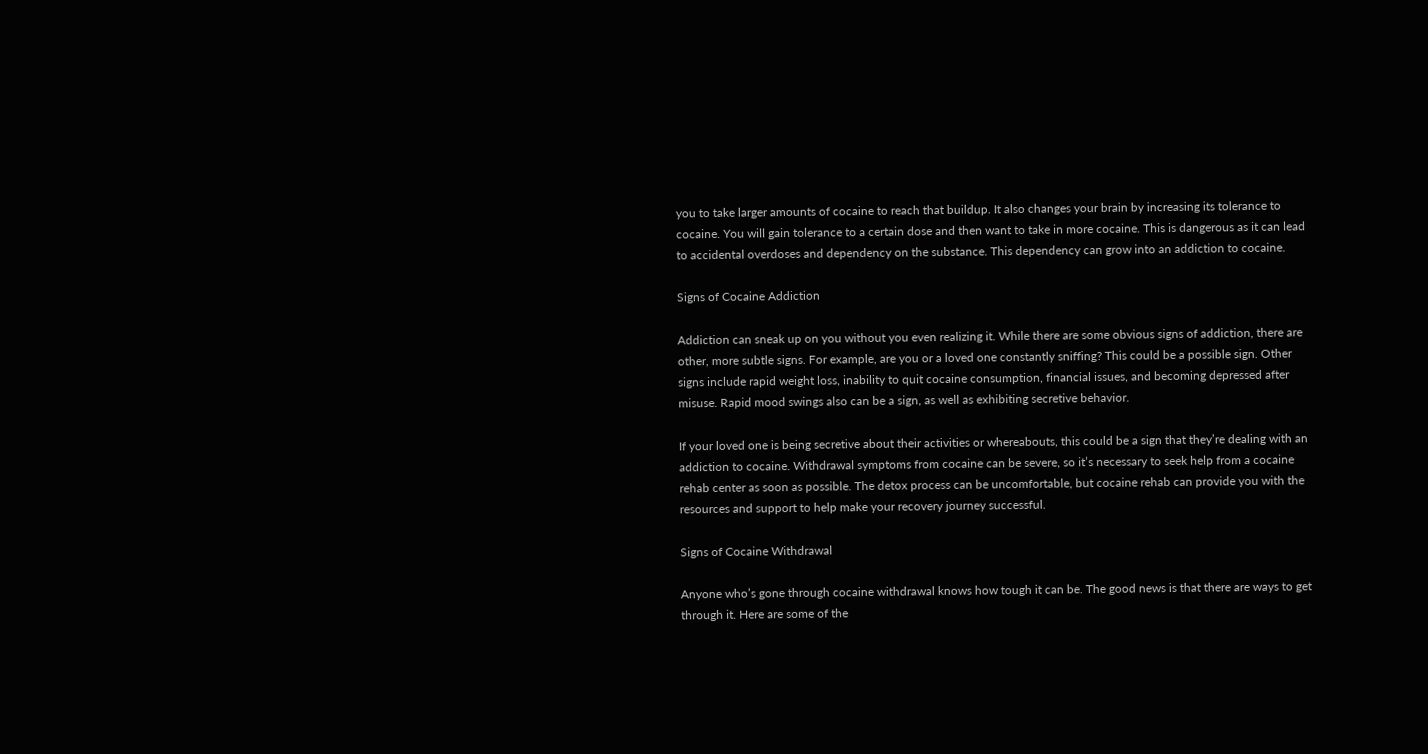you to take larger amounts of cocaine to reach that buildup. It also changes your brain by increasing its tolerance to cocaine. You will gain tolerance to a certain dose and then want to take in more cocaine. This is dangerous as it can lead to accidental overdoses and dependency on the substance. This dependency can grow into an addiction to cocaine.

Signs of Cocaine Addiction

Addiction can sneak up on you without you even realizing it. While there are some obvious signs of addiction, there are other, more subtle signs. For example, are you or a loved one constantly sniffing? This could be a possible sign. Other signs include rapid weight loss, inability to quit cocaine consumption, financial issues, and becoming depressed after misuse. Rapid mood swings also can be a sign, as well as exhibiting secretive behavior.

If your loved one is being secretive about their activities or whereabouts, this could be a sign that they’re dealing with an addiction to cocaine. Withdrawal symptoms from cocaine can be severe, so it’s necessary to seek help from a cocaine rehab center as soon as possible. The detox process can be uncomfortable, but cocaine rehab can provide you with the resources and support to help make your recovery journey successful.

Signs of Cocaine Withdrawal

Anyone who’s gone through cocaine withdrawal knows how tough it can be. The good news is that there are ways to get through it. Here are some of the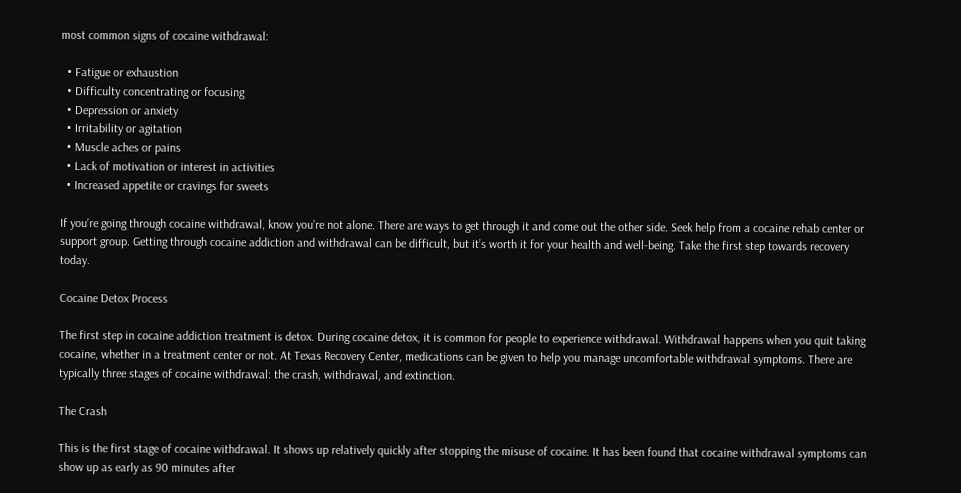most common signs of cocaine withdrawal:

  • Fatigue or exhaustion
  • Difficulty concentrating or focusing
  • Depression or anxiety
  • Irritability or agitation
  • Muscle aches or pains
  • Lack of motivation or interest in activities
  • Increased appetite or cravings for sweets

If you’re going through cocaine withdrawal, know you’re not alone. There are ways to get through it and come out the other side. Seek help from a cocaine rehab center or support group. Getting through cocaine addiction and withdrawal can be difficult, but it’s worth it for your health and well-being. Take the first step towards recovery today.

Cocaine Detox Process

The first step in cocaine addiction treatment is detox. During cocaine detox, it is common for people to experience withdrawal. Withdrawal happens when you quit taking cocaine, whether in a treatment center or not. At Texas Recovery Center, medications can be given to help you manage uncomfortable withdrawal symptoms. There are typically three stages of cocaine withdrawal: the crash, withdrawal, and extinction.

The Crash

This is the first stage of cocaine withdrawal. It shows up relatively quickly after stopping the misuse of cocaine. It has been found that cocaine withdrawal symptoms can show up as early as 90 minutes after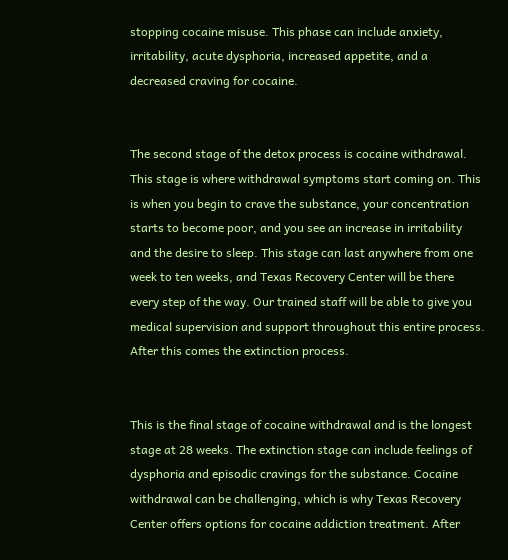stopping cocaine misuse. This phase can include anxiety, irritability, acute dysphoria, increased appetite, and a decreased craving for cocaine.


The second stage of the detox process is cocaine withdrawal. This stage is where withdrawal symptoms start coming on. This is when you begin to crave the substance, your concentration starts to become poor, and you see an increase in irritability and the desire to sleep. This stage can last anywhere from one week to ten weeks, and Texas Recovery Center will be there every step of the way. Our trained staff will be able to give you medical supervision and support throughout this entire process. After this comes the extinction process.


This is the final stage of cocaine withdrawal and is the longest stage at 28 weeks. The extinction stage can include feelings of dysphoria and episodic cravings for the substance. Cocaine withdrawal can be challenging, which is why Texas Recovery Center offers options for cocaine addiction treatment. After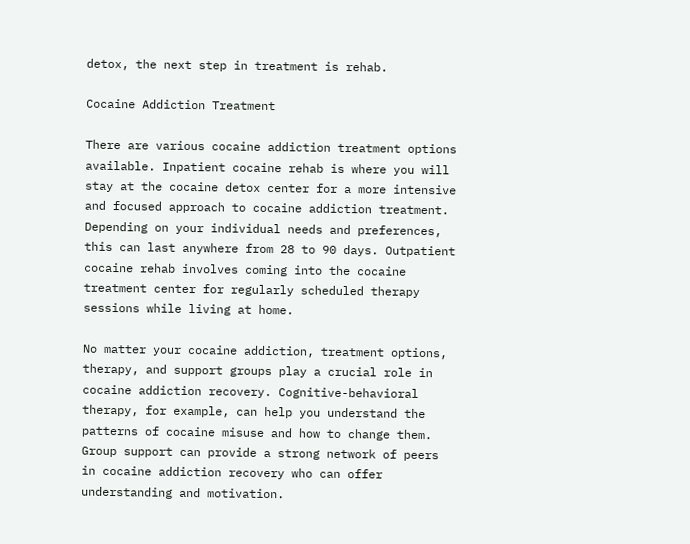detox, the next step in treatment is rehab.

Cocaine Addiction Treatment

There are various cocaine addiction treatment options available. Inpatient cocaine rehab is where you will stay at the cocaine detox center for a more intensive and focused approach to cocaine addiction treatment. Depending on your individual needs and preferences, this can last anywhere from 28 to 90 days. Outpatient cocaine rehab involves coming into the cocaine treatment center for regularly scheduled therapy sessions while living at home.

No matter your cocaine addiction, treatment options, therapy, and support groups play a crucial role in cocaine addiction recovery. Cognitive-behavioral therapy, for example, can help you understand the patterns of cocaine misuse and how to change them. Group support can provide a strong network of peers in cocaine addiction recovery who can offer understanding and motivation.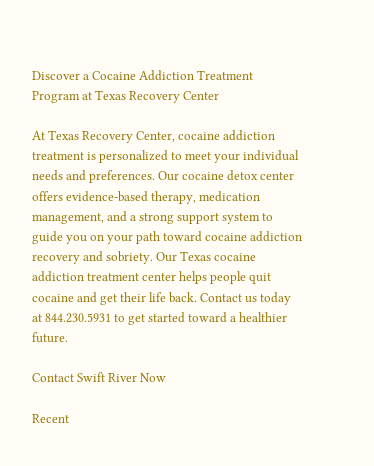Discover a Cocaine Addiction Treatment Program at Texas Recovery Center

At Texas Recovery Center, cocaine addiction treatment is personalized to meet your individual needs and preferences. Our cocaine detox center offers evidence-based therapy, medication management, and a strong support system to guide you on your path toward cocaine addiction recovery and sobriety. Our Texas cocaine addiction treatment center helps people quit cocaine and get their life back. Contact us today at 844.230.5931 to get started toward a healthier future.

Contact Swift River Now

Recent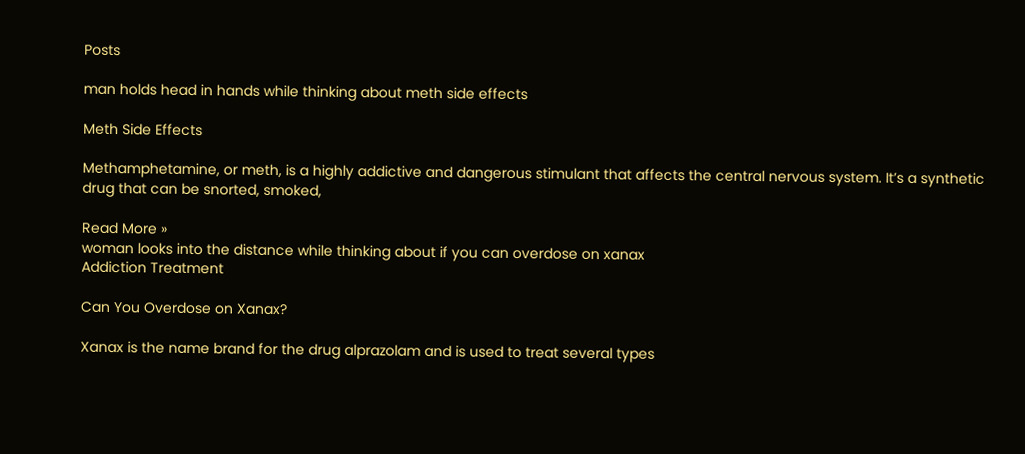Posts

man holds head in hands while thinking about meth side effects

Meth Side Effects

Methamphetamine, or meth, is a highly addictive and dangerous stimulant that affects the central nervous system. It’s a synthetic drug that can be snorted, smoked,

Read More »
woman looks into the distance while thinking about if you can overdose on xanax
Addiction Treatment

Can You Overdose on Xanax?

Xanax is the name brand for the drug alprazolam and is used to treat several types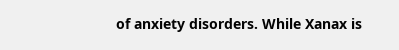of anxiety disorders. While Xanax is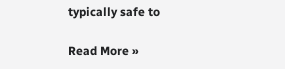typically safe to

Read More »